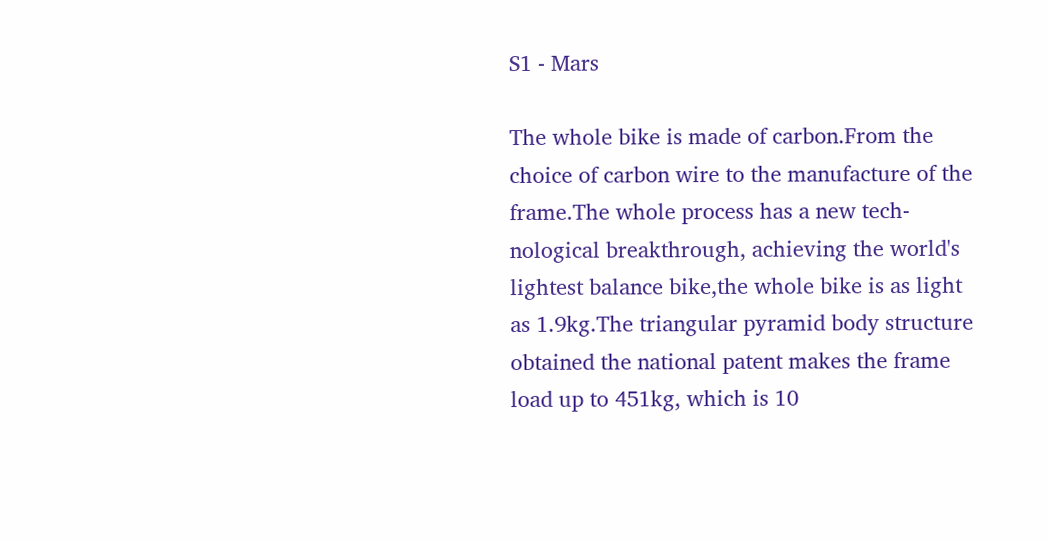S1 - Mars

The whole bike is made of carbon.From the choice of carbon wire to the manufacture of the frame.The whole process has a new tech-nological breakthrough, achieving the world's lightest balance bike,the whole bike is as light as 1.9kg.The triangular pyramid body structure obtained the national patent makes the frame load up to 451kg, which is 10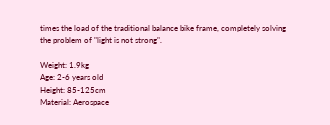times the load of the traditional balance bike frame, completely solving the problem of "light is not strong".

Weight: 1.9kg
Age: 2-6 years old
Height: 85-125cm
Material: Aerospace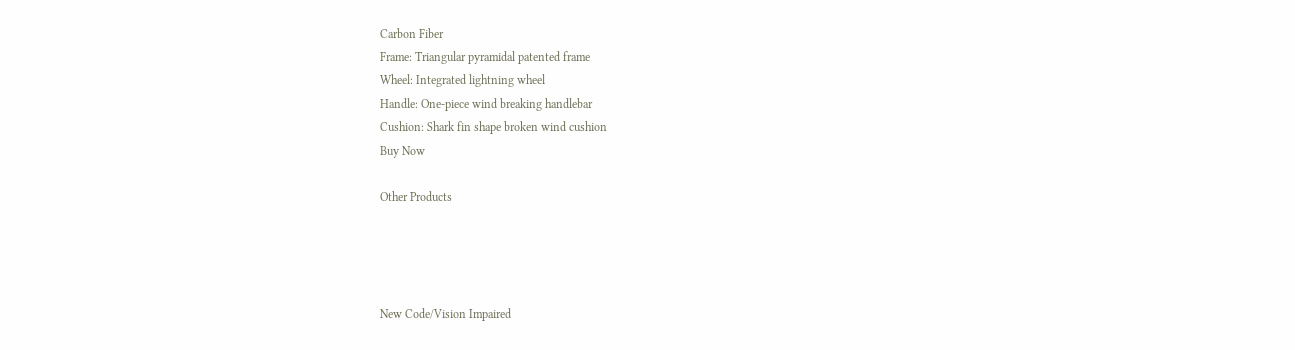Carbon Fiber
Frame: Triangular pyramidal patented frame
Wheel: Integrated lightning wheel
Handle: One-piece wind breaking handlebar
Cushion: Shark fin shape broken wind cushion
Buy Now

Other Products




New Code/Vision Impaired